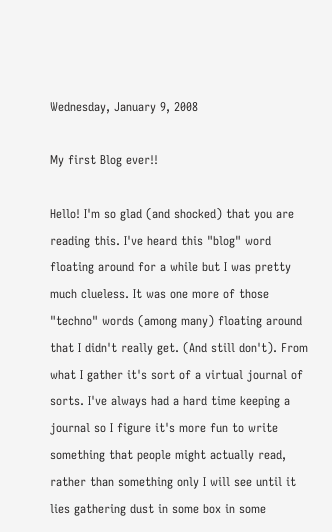Wednesday, January 9, 2008

My first Blog ever!!

Hello! I'm so glad (and shocked) that you are reading this. I've heard this "blog" word floating around for a while but I was pretty much clueless. It was one more of those "techno" words (among many) floating around that I didn't really get. (And still don't). From what I gather it's sort of a virtual journal of sorts. I've always had a hard time keeping a journal so I figure it's more fun to write something that people might actually read, rather than something only I will see until it lies gathering dust in some box in some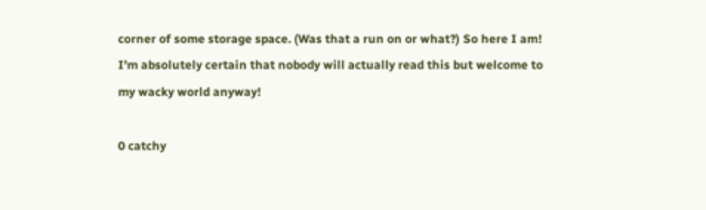corner of some storage space. (Was that a run on or what?) So here I am! I'm absolutely certain that nobody will actually read this but welcome to my wacky world anyway!

0 catchy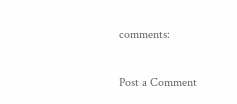comments:

Post a Comment